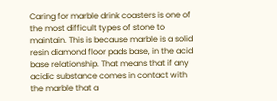Caring for marble drink coasters is one of the most difficult types of stone to maintain. This is because marble is a solid resin diamond floor pads base, in the acid base relationship. That means that if any acidic substance comes in contact with the marble that a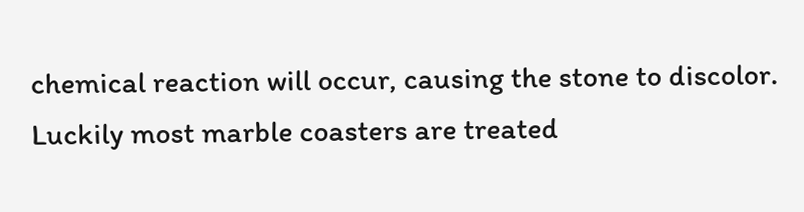chemical reaction will occur, causing the stone to discolor. Luckily most marble coasters are treated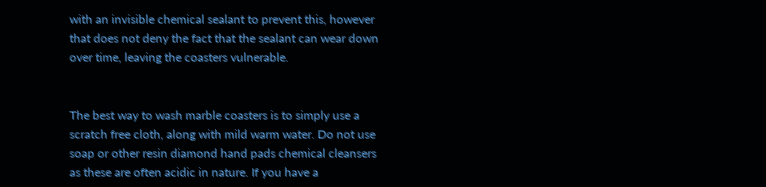with an invisible chemical sealant to prevent this, however that does not deny the fact that the sealant can wear down over time, leaving the coasters vulnerable.


The best way to wash marble coasters is to simply use a scratch free cloth, along with mild warm water. Do not use soap or other resin diamond hand pads chemical cleansers as these are often acidic in nature. If you have a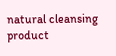natural cleansing product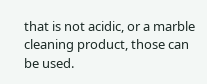that is not acidic, or a marble cleaning product, those can be used.